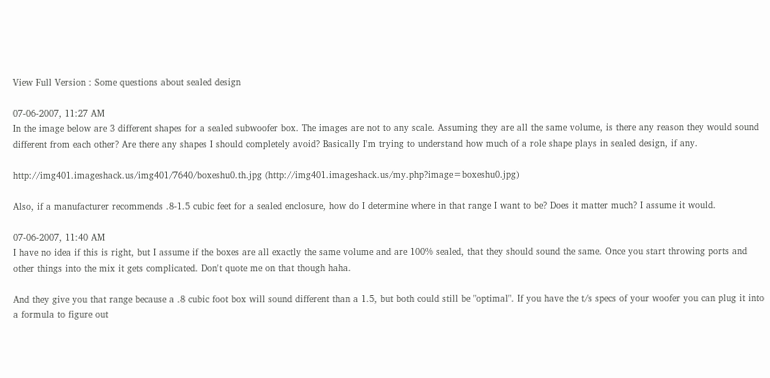View Full Version : Some questions about sealed design

07-06-2007, 11:27 AM
In the image below are 3 different shapes for a sealed subwoofer box. The images are not to any scale. Assuming they are all the same volume, is there any reason they would sound different from each other? Are there any shapes I should completely avoid? Basically I'm trying to understand how much of a role shape plays in sealed design, if any.

http://img401.imageshack.us/img401/7640/boxeshu0.th.jpg (http://img401.imageshack.us/my.php?image=boxeshu0.jpg)

Also, if a manufacturer recommends .8-1.5 cubic feet for a sealed enclosure, how do I determine where in that range I want to be? Does it matter much? I assume it would.

07-06-2007, 11:40 AM
I have no idea if this is right, but I assume if the boxes are all exactly the same volume and are 100% sealed, that they should sound the same. Once you start throwing ports and other things into the mix it gets complicated. Don't quote me on that though haha.

And they give you that range because a .8 cubic foot box will sound different than a 1.5, but both could still be "optimal". If you have the t/s specs of your woofer you can plug it into a formula to figure out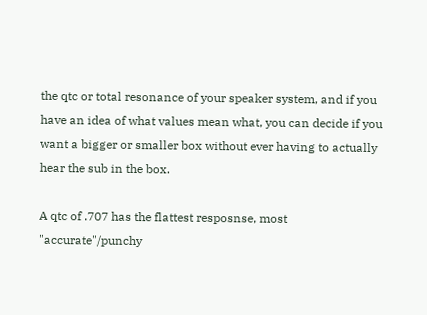the qtc or total resonance of your speaker system, and if you have an idea of what values mean what, you can decide if you want a bigger or smaller box without ever having to actually hear the sub in the box.

A qtc of .707 has the flattest resposnse, most "accurate"/punchy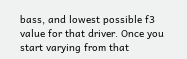bass, and lowest possible f3 value for that driver. Once you start varying from that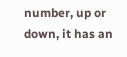number, up or down, it has an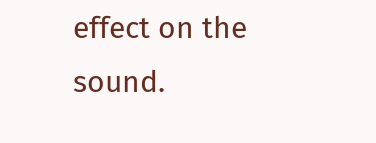effect on the sound.